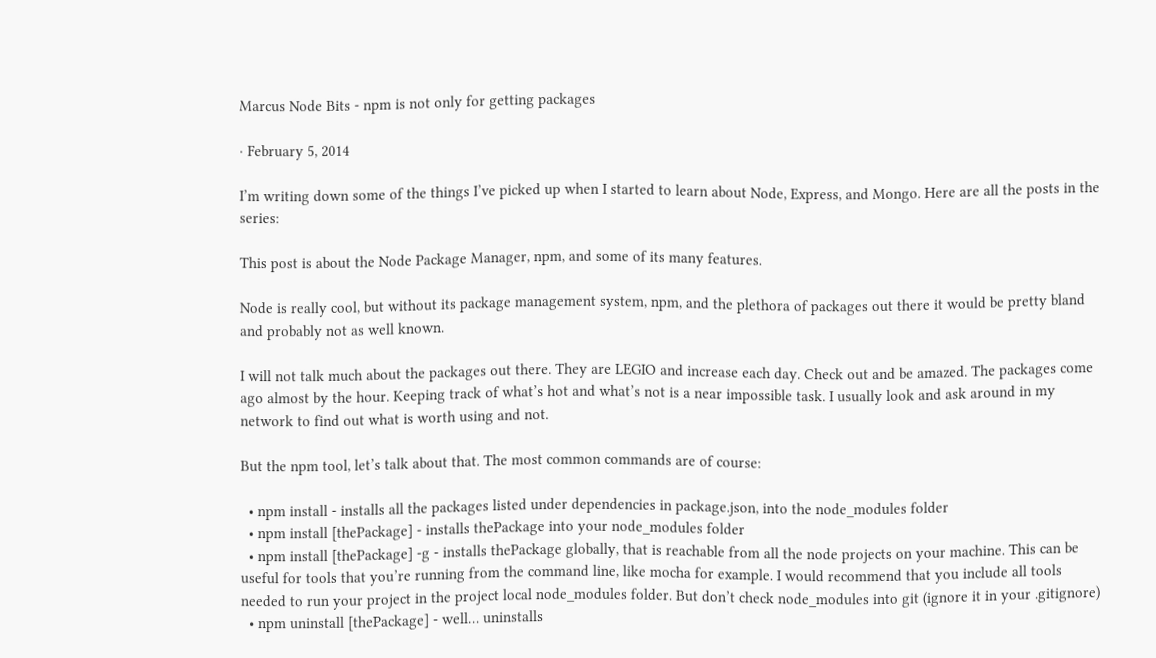Marcus Node Bits - npm is not only for getting packages

· February 5, 2014

I’m writing down some of the things I’ve picked up when I started to learn about Node, Express, and Mongo. Here are all the posts in the series:

This post is about the Node Package Manager, npm, and some of its many features.

Node is really cool, but without its package management system, npm, and the plethora of packages out there it would be pretty bland and probably not as well known.

I will not talk much about the packages out there. They are LEGIO and increase each day. Check out and be amazed. The packages come ago almost by the hour. Keeping track of what’s hot and what’s not is a near impossible task. I usually look and ask around in my network to find out what is worth using and not.

But the npm tool, let’s talk about that. The most common commands are of course:

  • npm install - installs all the packages listed under dependencies in package.json, into the node_modules folder
  • npm install [thePackage] - installs thePackage into your node_modules folder
  • npm install [thePackage] -g - installs thePackage globally, that is reachable from all the node projects on your machine. This can be useful for tools that you’re running from the command line, like mocha for example. I would recommend that you include all tools needed to run your project in the project local node_modules folder. But don’t check node_modules into git (ignore it in your .gitignore)
  • npm uninstall [thePackage] - well… uninstalls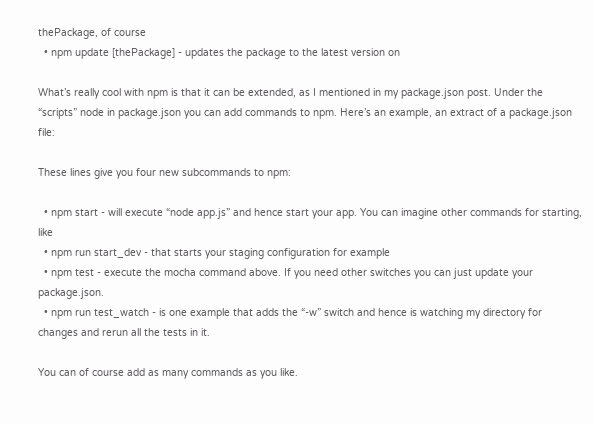thePackage, of course
  • npm update [thePackage] - updates the package to the latest version on

What’s really cool with npm is that it can be extended, as I mentioned in my package.json post. Under the “scripts” node in package.json you can add commands to npm. Here’s an example, an extract of a package.json file:

These lines give you four new subcommands to npm:

  • npm start - will execute “node app.js” and hence start your app. You can imagine other commands for starting, like
  • npm run start_dev - that starts your staging configuration for example
  • npm test - execute the mocha command above. If you need other switches you can just update your package.json.
  • npm run test_watch - is one example that adds the “-w” switch and hence is watching my directory for changes and rerun all the tests in it.

You can of course add as many commands as you like.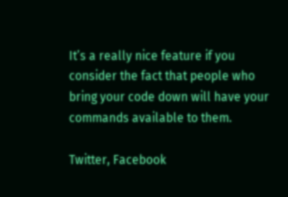It’s a really nice feature if you consider the fact that people who bring your code down will have your commands available to them.

Twitter, Facebook